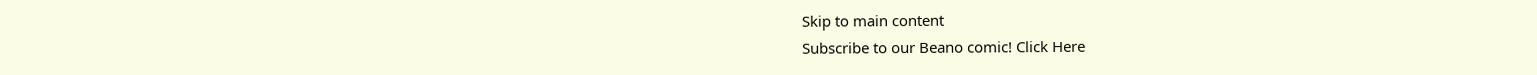Skip to main content
Subscribe to our Beano comic! Click Here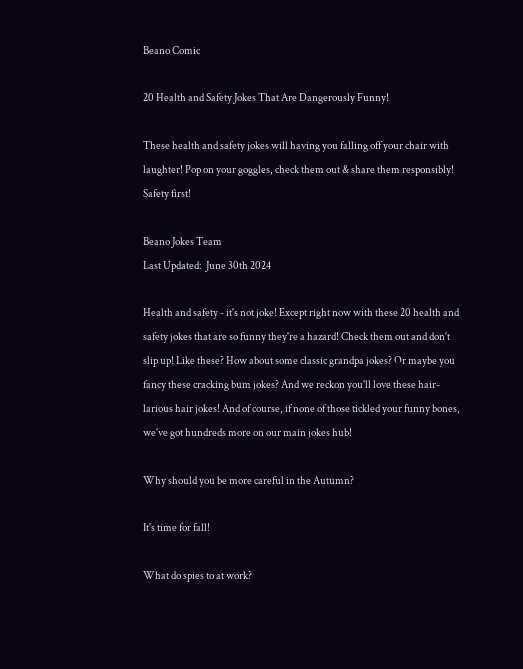Beano Comic

20 Health and Safety Jokes That Are Dangerously Funny!

These health and safety jokes will having you falling off your chair with laughter! Pop on your goggles, check them out & share them responsibly! Safety first!

Beano Jokes Team
Last Updated:  June 30th 2024

Health and safety - it's not joke! Except right now with these 20 health and safety jokes that are so funny they're a hazard! Check them out and don't slip up! Like these? How about some classic grandpa jokes? Or maybe you fancy these cracking bum jokes? And we reckon you'll love these hair-larious hair jokes! And of course, if none of those tickled your funny bones, we've got hundreds more on our main jokes hub!

Why should you be more careful in the Autumn?

It's time for fall!

What do spies to at work?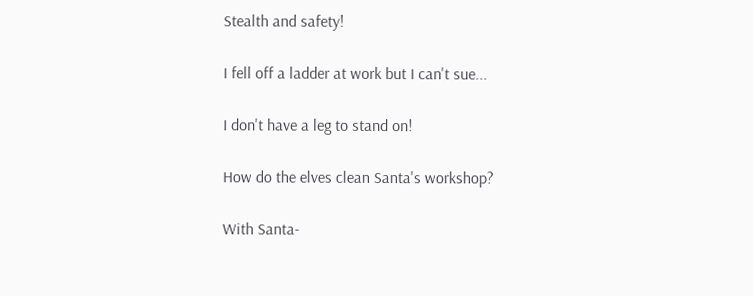Stealth and safety!

I fell off a ladder at work but I can't sue...

I don't have a leg to stand on!

How do the elves clean Santa's workshop?

With Santa-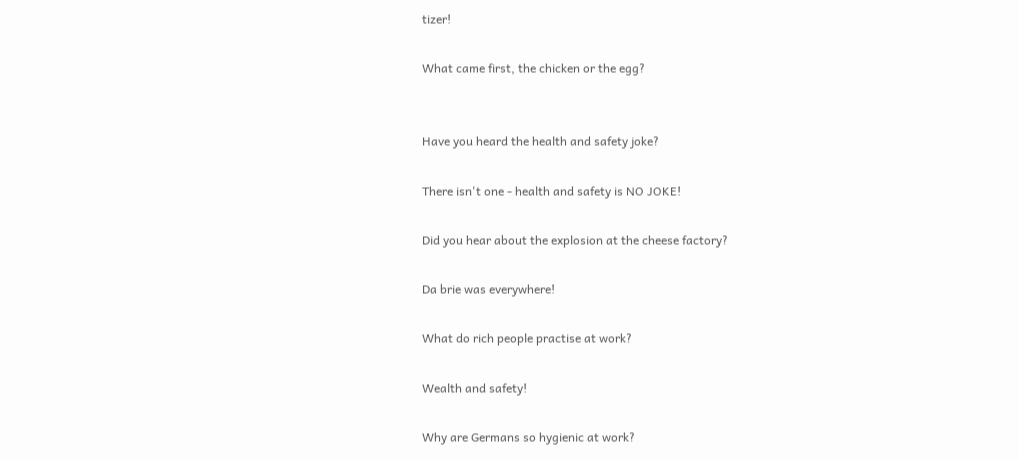tizer!

What came first, the chicken or the egg?


Have you heard the health and safety joke?

There isn't one - health and safety is NO JOKE!

Did you hear about the explosion at the cheese factory?

Da brie was everywhere!

What do rich people practise at work?

Wealth and safety!

Why are Germans so hygienic at work?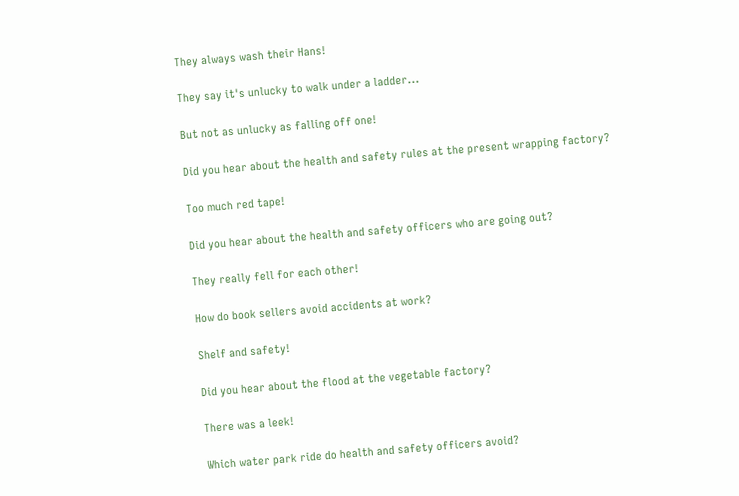They always wash their Hans!

They say it's unlucky to walk under a ladder...

But not as unlucky as falling off one!

Did you hear about the health and safety rules at the present wrapping factory?

Too much red tape!

Did you hear about the health and safety officers who are going out?

They really fell for each other!

How do book sellers avoid accidents at work?

Shelf and safety!

Did you hear about the flood at the vegetable factory?

There was a leek!

Which water park ride do health and safety officers avoid?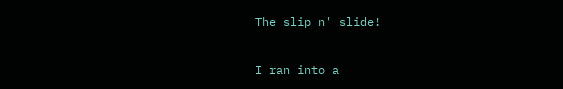The slip n' slide!

I ran into a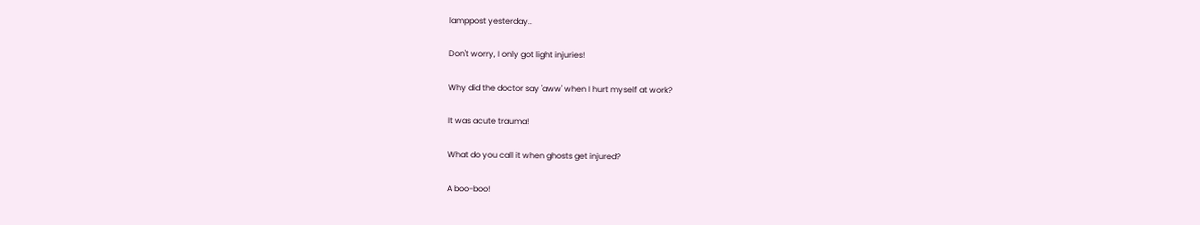lamppost yesterday..

Don't worry, I only got light injuries!

Why did the doctor say 'aww' when I hurt myself at work?

It was acute trauma!

What do you call it when ghosts get injured?

A boo-boo!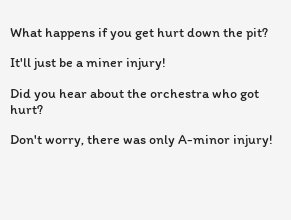What happens if you get hurt down the pit?

It'll just be a miner injury!

Did you hear about the orchestra who got hurt?

Don't worry, there was only A-minor injury!